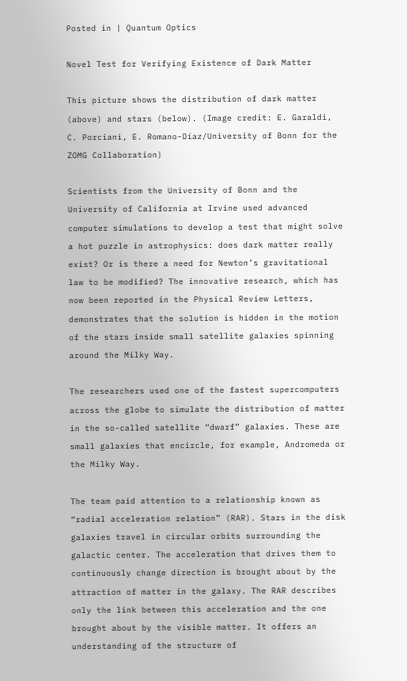Posted in | Quantum Optics

Novel Test for Verifying Existence of Dark Matter

This picture shows the distribution of dark matter (above) and stars (below). (Image credit: E. Garaldi, C. Porciani, E. Romano-Díaz/University of Bonn for the ZOMG Collaboration)

Scientists from the University of Bonn and the University of California at Irvine used advanced computer simulations to develop a test that might solve a hot puzzle in astrophysics: does dark matter really exist? Or is there a need for Newton’s gravitational law to be modified? The innovative research, which has now been reported in the Physical Review Letters, demonstrates that the solution is hidden in the motion of the stars inside small satellite galaxies spinning around the Milky Way.

The researchers used one of the fastest supercomputers across the globe to simulate the distribution of matter in the so-called satellite “dwarf” galaxies. These are small galaxies that encircle, for example, Andromeda or the Milky Way.

The team paid attention to a relationship known as “radial acceleration relation” (RAR). Stars in the disk galaxies travel in circular orbits surrounding the galactic center. The acceleration that drives them to continuously change direction is brought about by the attraction of matter in the galaxy. The RAR describes only the link between this acceleration and the one brought about by the visible matter. It offers an understanding of the structure of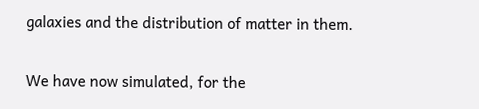galaxies and the distribution of matter in them.

We have now simulated, for the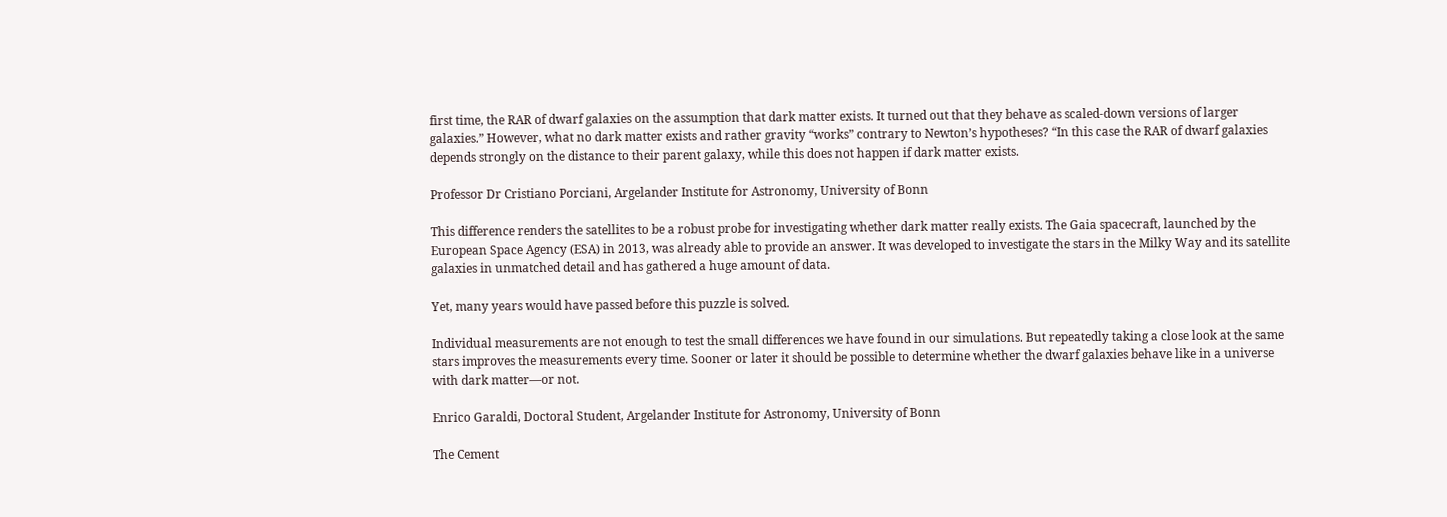first time, the RAR of dwarf galaxies on the assumption that dark matter exists. It turned out that they behave as scaled-down versions of larger galaxies.” However, what no dark matter exists and rather gravity “works” contrary to Newton’s hypotheses? “In this case the RAR of dwarf galaxies depends strongly on the distance to their parent galaxy, while this does not happen if dark matter exists.

Professor Dr Cristiano Porciani, Argelander Institute for Astronomy, University of Bonn

This difference renders the satellites to be a robust probe for investigating whether dark matter really exists. The Gaia spacecraft, launched by the European Space Agency (ESA) in 2013, was already able to provide an answer. It was developed to investigate the stars in the Milky Way and its satellite galaxies in unmatched detail and has gathered a huge amount of data.

Yet, many years would have passed before this puzzle is solved.

Individual measurements are not enough to test the small differences we have found in our simulations. But repeatedly taking a close look at the same stars improves the measurements every time. Sooner or later it should be possible to determine whether the dwarf galaxies behave like in a universe with dark matter—or not.

Enrico Garaldi, Doctoral Student, Argelander Institute for Astronomy, University of Bonn

The Cement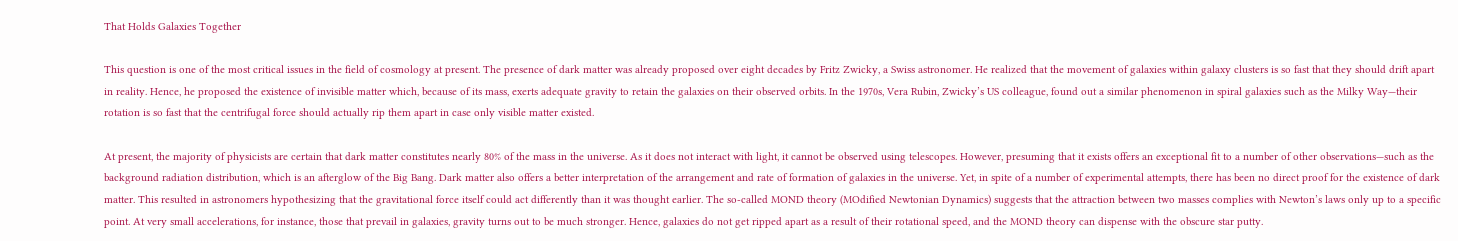That Holds Galaxies Together

This question is one of the most critical issues in the field of cosmology at present. The presence of dark matter was already proposed over eight decades by Fritz Zwicky, a Swiss astronomer. He realized that the movement of galaxies within galaxy clusters is so fast that they should drift apart in reality. Hence, he proposed the existence of invisible matter which, because of its mass, exerts adequate gravity to retain the galaxies on their observed orbits. In the 1970s, Vera Rubin, Zwicky’s US colleague, found out a similar phenomenon in spiral galaxies such as the Milky Way—their rotation is so fast that the centrifugal force should actually rip them apart in case only visible matter existed.

At present, the majority of physicists are certain that dark matter constitutes nearly 80% of the mass in the universe. As it does not interact with light, it cannot be observed using telescopes. However, presuming that it exists offers an exceptional fit to a number of other observations—such as the background radiation distribution, which is an afterglow of the Big Bang. Dark matter also offers a better interpretation of the arrangement and rate of formation of galaxies in the universe. Yet, in spite of a number of experimental attempts, there has been no direct proof for the existence of dark matter. This resulted in astronomers hypothesizing that the gravitational force itself could act differently than it was thought earlier. The so-called MOND theory (MOdified Newtonian Dynamics) suggests that the attraction between two masses complies with Newton’s laws only up to a specific point. At very small accelerations, for instance, those that prevail in galaxies, gravity turns out to be much stronger. Hence, galaxies do not get ripped apart as a result of their rotational speed, and the MOND theory can dispense with the obscure star putty.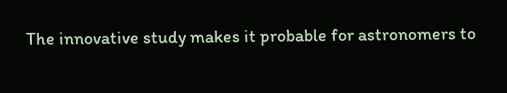The innovative study makes it probable for astronomers to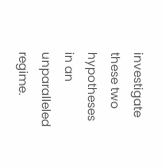investigate these two hypotheses in an unparalleled regime.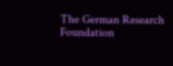The German Research Foundation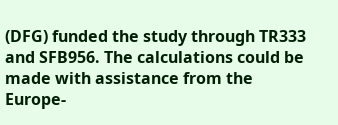(DFG) funded the study through TR333 and SFB956. The calculations could be made with assistance from the Europe-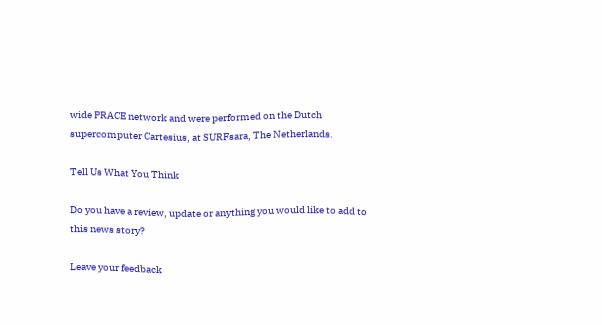wide PRACE network and were performed on the Dutch supercomputer Cartesius, at SURFsara, The Netherlands.

Tell Us What You Think

Do you have a review, update or anything you would like to add to this news story?

Leave your feedback